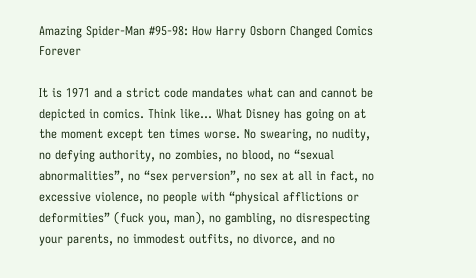Amazing Spider-Man #95-98: How Harry Osborn Changed Comics Forever

It is 1971 and a strict code mandates what can and cannot be depicted in comics. Think like… What Disney has going on at the moment except ten times worse. No swearing, no nudity, no defying authority, no zombies, no blood, no “sexual abnormalities”, no “sex perversion”, no sex at all in fact, no excessive violence, no people with “physical afflictions or deformities” (fuck you, man), no gambling, no disrespecting your parents, no immodest outfits, no divorce, and no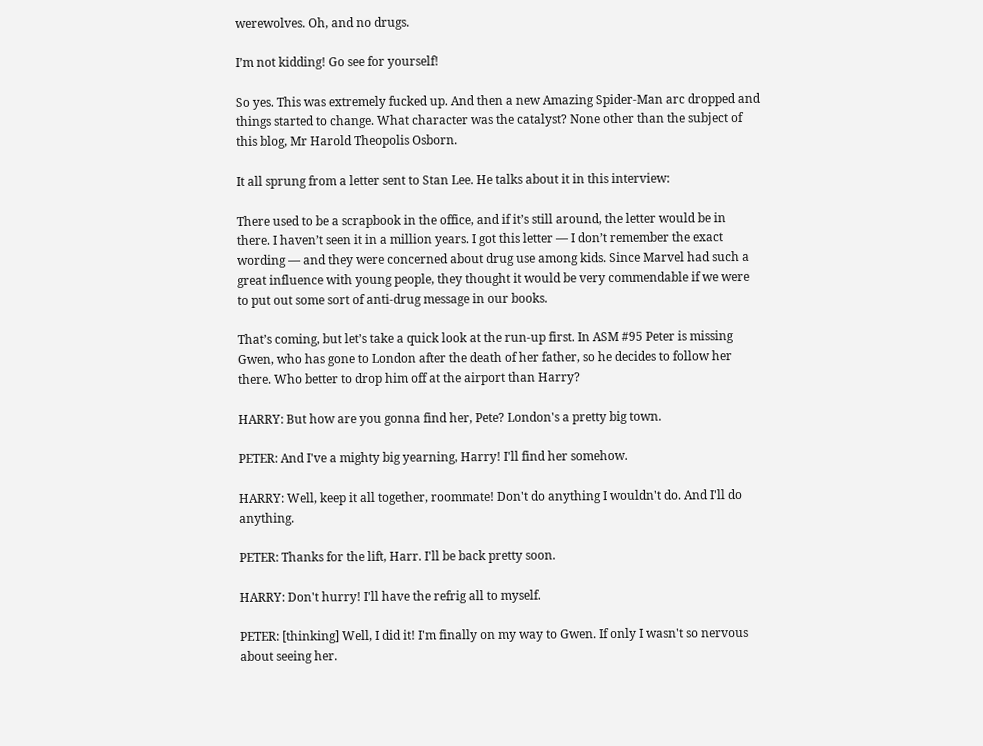werewolves. Oh, and no drugs.

I’m not kidding! Go see for yourself!

So yes. This was extremely fucked up. And then a new Amazing Spider-Man arc dropped and things started to change. What character was the catalyst? None other than the subject of this blog, Mr Harold Theopolis Osborn.

It all sprung from a letter sent to Stan Lee. He talks about it in this interview:

There used to be a scrapbook in the office, and if it’s still around, the letter would be in there. I haven’t seen it in a million years. I got this letter — I don’t remember the exact wording — and they were concerned about drug use among kids. Since Marvel had such a great influence with young people, they thought it would be very commendable if we were to put out some sort of anti-drug message in our books.

That’s coming, but let’s take a quick look at the run-up first. In ASM #95 Peter is missing Gwen, who has gone to London after the death of her father, so he decides to follow her there. Who better to drop him off at the airport than Harry?

HARRY: But how are you gonna find her, Pete? London's a pretty big town.

PETER: And I've a mighty big yearning, Harry! I'll find her somehow.

HARRY: Well, keep it all together, roommate! Don't do anything I wouldn't do. And I'll do anything.

PETER: Thanks for the lift, Harr. I'll be back pretty soon.

HARRY: Don't hurry! I'll have the refrig all to myself.

PETER: [thinking] Well, I did it! I'm finally on my way to Gwen. If only I wasn't so nervous about seeing her.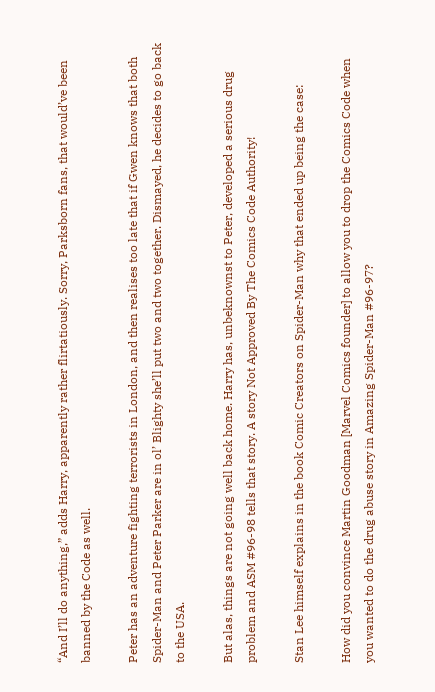“And I’ll do anything,” adds Harry, apparently rather flirtatiously. Sorry, Parksborn fans, that would’ve been banned by the Code as well.

Peter has an adventure fighting terrorists in London, and then realises too late that if Gwen knows that both Spider-Man and Peter Parker are in ol’ Blighty she’ll put two and two together. Dismayed, he decides to go back to the USA.

But alas, things are not going well back home. Harry has, unbeknownst to Peter, developed a serious drug problem and ASM #96-98 tells that story. A story Not Approved By The Comics Code Authority!

Stan Lee himself explains in the book Comic Creators on Spider-Man why that ended up being the case:

How did you convince Martin Goodman [Marvel Comics founder] to allow you to drop the Comics Code when you wanted to do the drug abuse story in Amazing Spider-Man #96-97?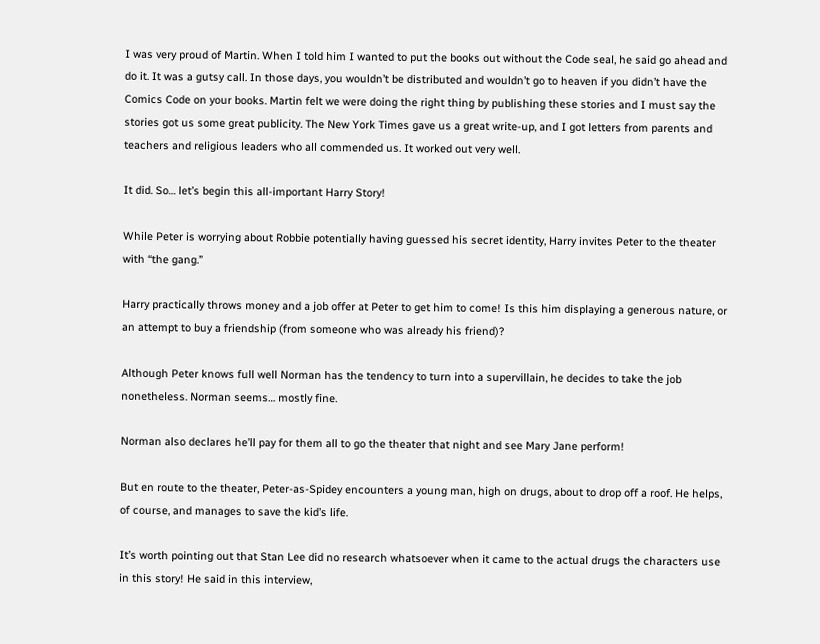I was very proud of Martin. When I told him I wanted to put the books out without the Code seal, he said go ahead and do it. It was a gutsy call. In those days, you wouldn’t be distributed and wouldn’t go to heaven if you didn’t have the Comics Code on your books. Martin felt we were doing the right thing by publishing these stories and I must say the stories got us some great publicity. The New York Times gave us a great write-up, and I got letters from parents and teachers and religious leaders who all commended us. It worked out very well.

It did. So… let’s begin this all-important Harry Story!

While Peter is worrying about Robbie potentially having guessed his secret identity, Harry invites Peter to the theater with “the gang.”

Harry practically throws money and a job offer at Peter to get him to come! Is this him displaying a generous nature, or an attempt to buy a friendship (from someone who was already his friend)?

Although Peter knows full well Norman has the tendency to turn into a supervillain, he decides to take the job nonetheless. Norman seems… mostly fine.

Norman also declares he’ll pay for them all to go the theater that night and see Mary Jane perform!

But en route to the theater, Peter-as-Spidey encounters a young man, high on drugs, about to drop off a roof. He helps, of course, and manages to save the kid’s life.

It’s worth pointing out that Stan Lee did no research whatsoever when it came to the actual drugs the characters use in this story! He said in this interview,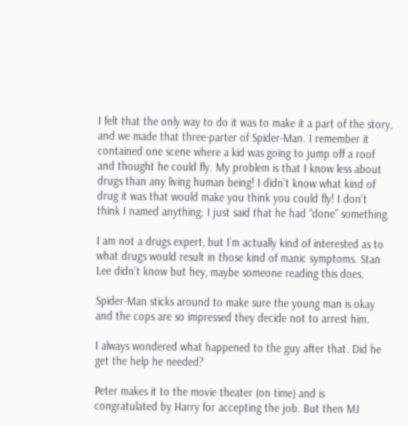I felt that the only way to do it was to make it a part of the story, and we made that three-parter of Spider-Man. I remember it contained one scene where a kid was going to jump off a roof and thought he could fly. My problem is that I know less about drugs than any living human being! I didn’t know what kind of drug it was that would make you think you could fly! I don’t think I named anything; I just said that he had “done” something.

I am not a drugs expert, but I’m actually kind of interested as to what drugs would result in those kind of manic symptoms. Stan Lee didn’t know but hey, maybe someone reading this does.

Spider-Man sticks around to make sure the young man is okay and the cops are so impressed they decide not to arrest him.

I always wondered what happened to the guy after that. Did he get the help he needed?

Peter makes it to the movie theater (on time) and is congratulated by Harry for accepting the job. But then MJ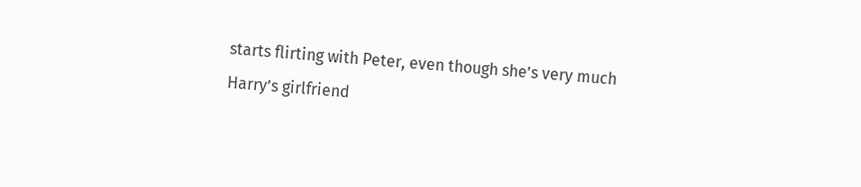starts flirting with Peter, even though she’s very much Harry’s girlfriend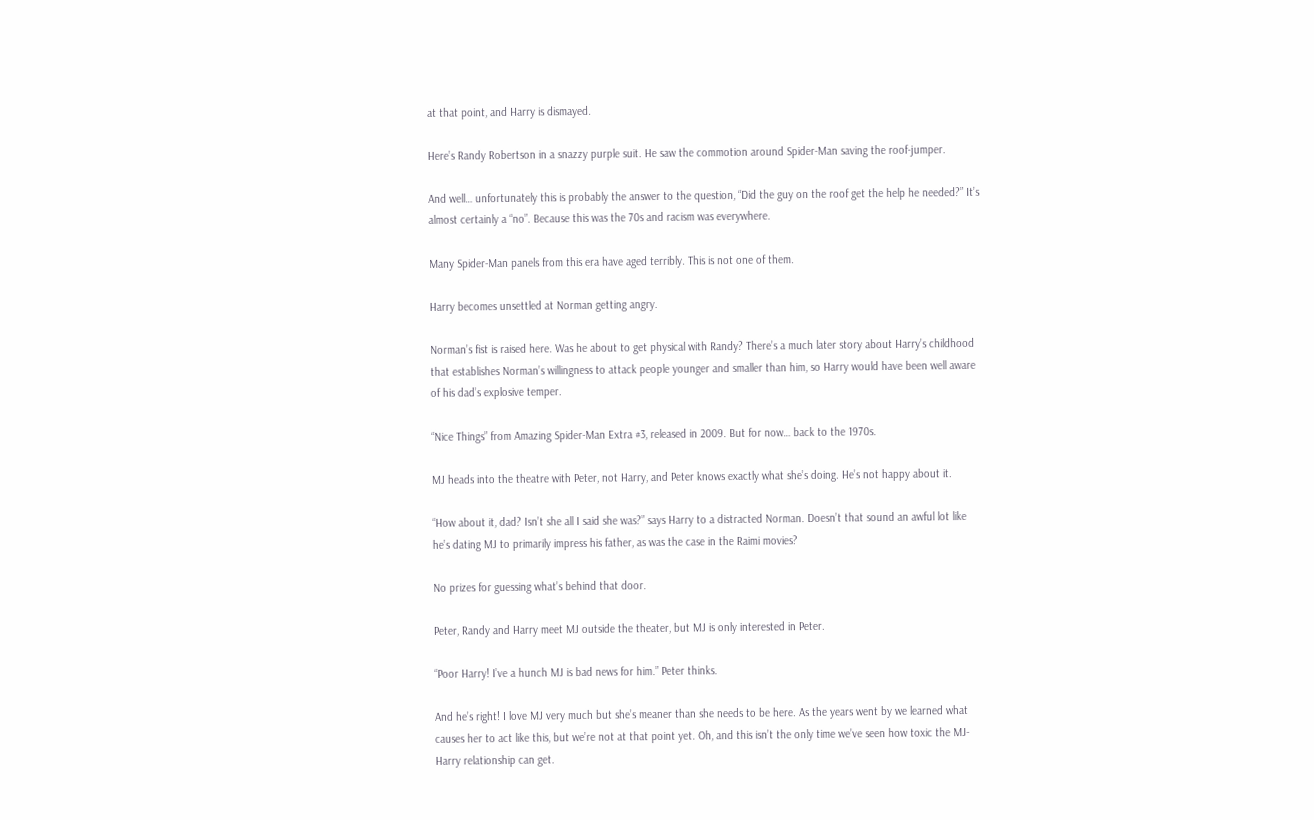at that point, and Harry is dismayed.

Here’s Randy Robertson in a snazzy purple suit. He saw the commotion around Spider-Man saving the roof-jumper.

And well… unfortunately this is probably the answer to the question, “Did the guy on the roof get the help he needed?” It’s almost certainly a “no”. Because this was the 70s and racism was everywhere.

Many Spider-Man panels from this era have aged terribly. This is not one of them.

Harry becomes unsettled at Norman getting angry.

Norman’s fist is raised here. Was he about to get physical with Randy? There’s a much later story about Harry’s childhood that establishes Norman’s willingness to attack people younger and smaller than him, so Harry would have been well aware of his dad’s explosive temper.

“Nice Things” from Amazing Spider-Man Extra #3, released in 2009. But for now… back to the 1970s.

MJ heads into the theatre with Peter, not Harry, and Peter knows exactly what she’s doing. He’s not happy about it.

“How about it, dad? Isn’t she all I said she was?” says Harry to a distracted Norman. Doesn’t that sound an awful lot like he’s dating MJ to primarily impress his father, as was the case in the Raimi movies?

No prizes for guessing what’s behind that door.

Peter, Randy and Harry meet MJ outside the theater, but MJ is only interested in Peter.

“Poor Harry! I’ve a hunch MJ is bad news for him.” Peter thinks.

And he’s right! I love MJ very much but she’s meaner than she needs to be here. As the years went by we learned what causes her to act like this, but we’re not at that point yet. Oh, and this isn’t the only time we’ve seen how toxic the MJ-Harry relationship can get.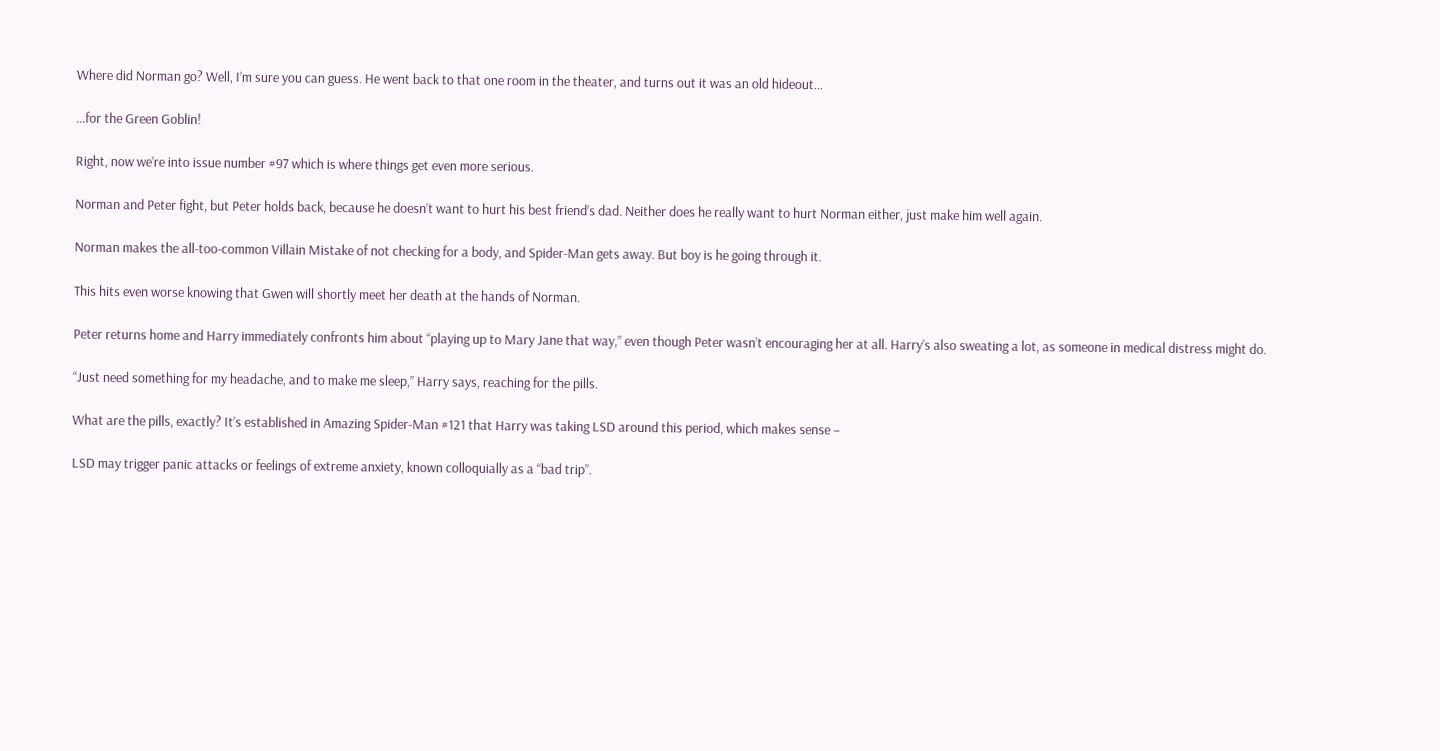Where did Norman go? Well, I’m sure you can guess. He went back to that one room in the theater, and turns out it was an old hideout…

…for the Green Goblin!

Right, now we’re into issue number #97 which is where things get even more serious.

Norman and Peter fight, but Peter holds back, because he doesn’t want to hurt his best friend’s dad. Neither does he really want to hurt Norman either, just make him well again.

Norman makes the all-too-common Villain Mistake of not checking for a body, and Spider-Man gets away. But boy is he going through it.

This hits even worse knowing that Gwen will shortly meet her death at the hands of Norman.

Peter returns home and Harry immediately confronts him about “playing up to Mary Jane that way,” even though Peter wasn’t encouraging her at all. Harry’s also sweating a lot, as someone in medical distress might do.

“Just need something for my headache, and to make me sleep,” Harry says, reaching for the pills.

What are the pills, exactly? It’s established in Amazing Spider-Man #121 that Harry was taking LSD around this period, which makes sense –

LSD may trigger panic attacks or feelings of extreme anxiety, known colloquially as a “bad trip”.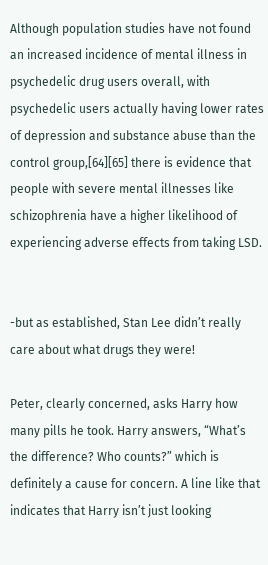Although population studies have not found an increased incidence of mental illness in psychedelic drug users overall, with psychedelic users actually having lower rates of depression and substance abuse than the control group,[64][65] there is evidence that people with severe mental illnesses like schizophrenia have a higher likelihood of experiencing adverse effects from taking LSD.


-but as established, Stan Lee didn’t really care about what drugs they were!

Peter, clearly concerned, asks Harry how many pills he took. Harry answers, “What’s the difference? Who counts?” which is definitely a cause for concern. A line like that indicates that Harry isn’t just looking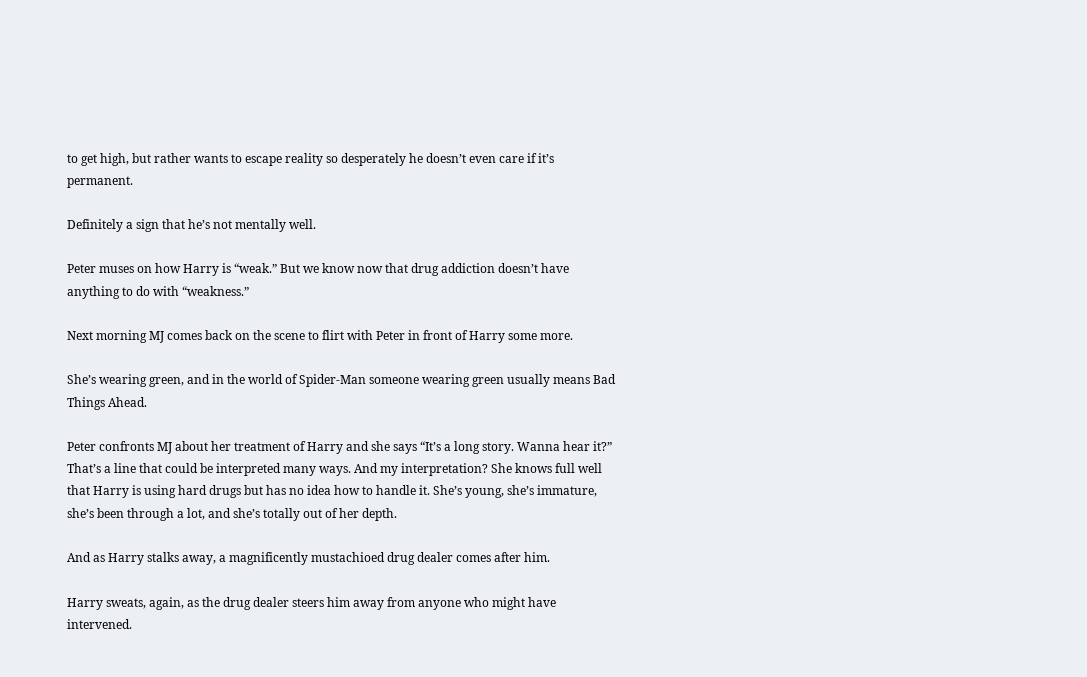to get high, but rather wants to escape reality so desperately he doesn’t even care if it’s permanent.

Definitely a sign that he’s not mentally well.

Peter muses on how Harry is “weak.” But we know now that drug addiction doesn’t have anything to do with “weakness.”

Next morning MJ comes back on the scene to flirt with Peter in front of Harry some more.

She’s wearing green, and in the world of Spider-Man someone wearing green usually means Bad Things Ahead.

Peter confronts MJ about her treatment of Harry and she says “It’s a long story. Wanna hear it?” That’s a line that could be interpreted many ways. And my interpretation? She knows full well that Harry is using hard drugs but has no idea how to handle it. She’s young, she’s immature, she’s been through a lot, and she’s totally out of her depth.

And as Harry stalks away, a magnificently mustachioed drug dealer comes after him.

Harry sweats, again, as the drug dealer steers him away from anyone who might have intervened.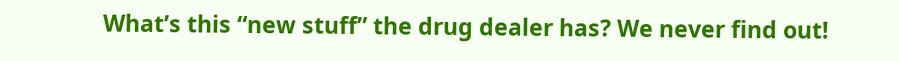What’s this “new stuff” the drug dealer has? We never find out!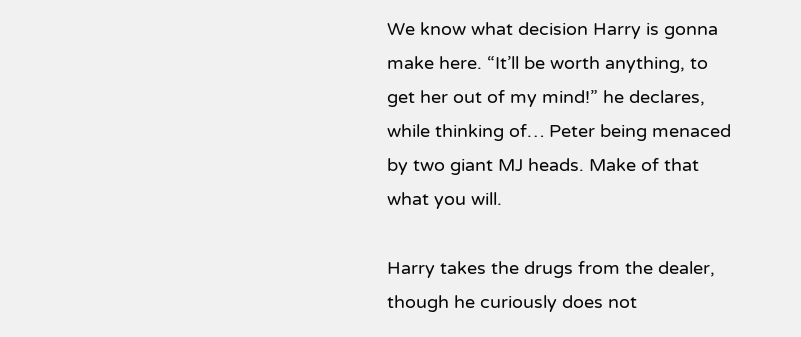We know what decision Harry is gonna make here. “It’ll be worth anything, to get her out of my mind!” he declares, while thinking of… Peter being menaced by two giant MJ heads. Make of that what you will.

Harry takes the drugs from the dealer, though he curiously does not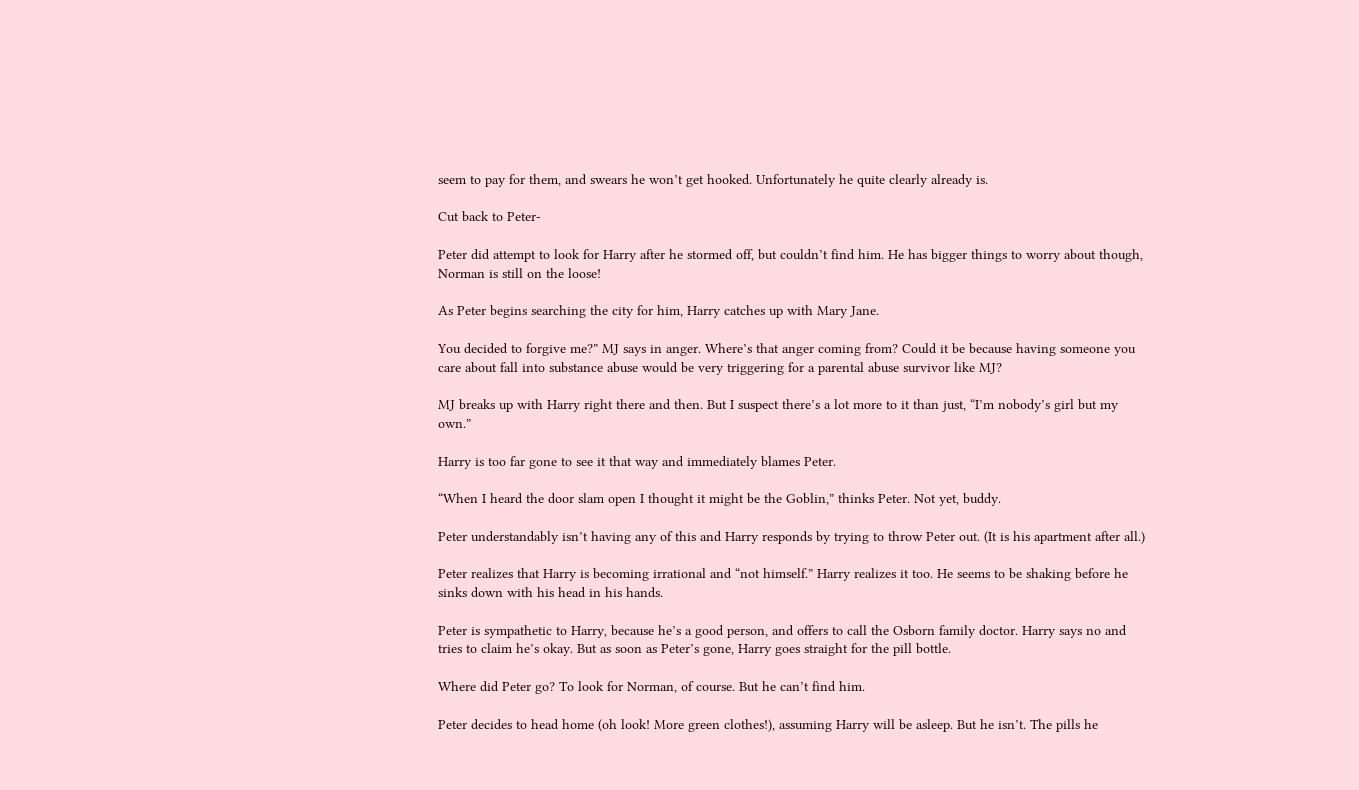seem to pay for them, and swears he won’t get hooked. Unfortunately he quite clearly already is.

Cut back to Peter-

Peter did attempt to look for Harry after he stormed off, but couldn’t find him. He has bigger things to worry about though, Norman is still on the loose!

As Peter begins searching the city for him, Harry catches up with Mary Jane.

You decided to forgive me?” MJ says in anger. Where’s that anger coming from? Could it be because having someone you care about fall into substance abuse would be very triggering for a parental abuse survivor like MJ?

MJ breaks up with Harry right there and then. But I suspect there’s a lot more to it than just, “I’m nobody’s girl but my own.”

Harry is too far gone to see it that way and immediately blames Peter.

“When I heard the door slam open I thought it might be the Goblin,” thinks Peter. Not yet, buddy.

Peter understandably isn’t having any of this and Harry responds by trying to throw Peter out. (It is his apartment after all.)

Peter realizes that Harry is becoming irrational and “not himself.” Harry realizes it too. He seems to be shaking before he sinks down with his head in his hands.

Peter is sympathetic to Harry, because he’s a good person, and offers to call the Osborn family doctor. Harry says no and tries to claim he’s okay. But as soon as Peter’s gone, Harry goes straight for the pill bottle.

Where did Peter go? To look for Norman, of course. But he can’t find him.

Peter decides to head home (oh look! More green clothes!), assuming Harry will be asleep. But he isn’t. The pills he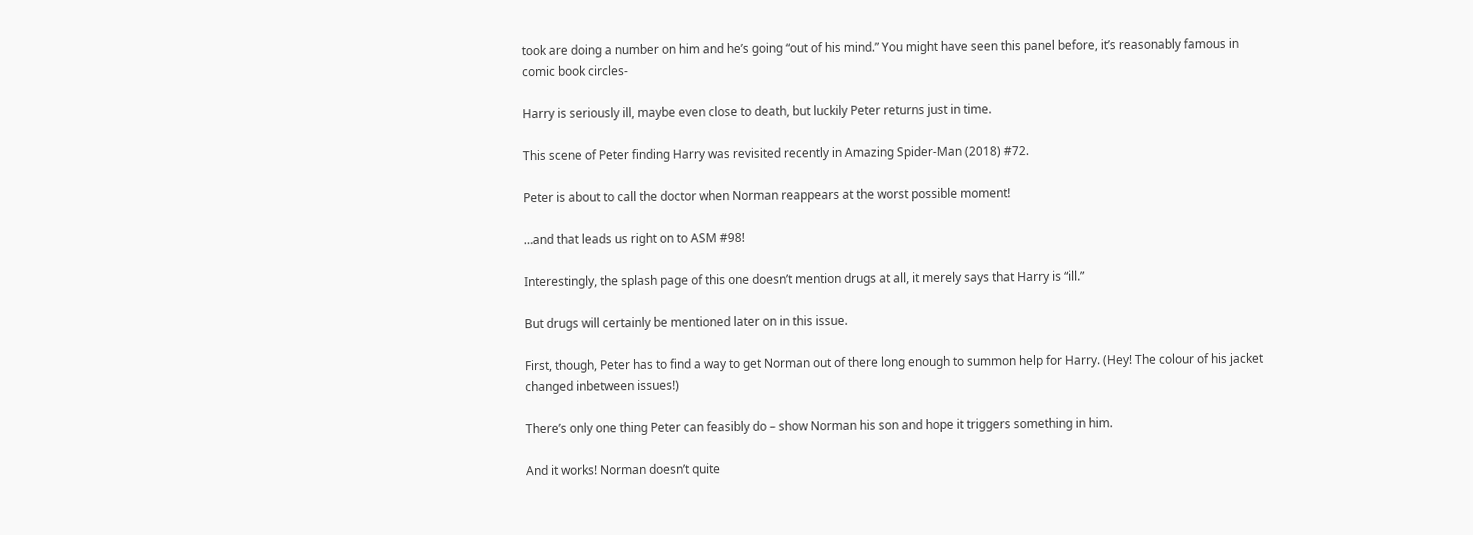took are doing a number on him and he’s going “out of his mind.” You might have seen this panel before, it’s reasonably famous in comic book circles-

Harry is seriously ill, maybe even close to death, but luckily Peter returns just in time.

This scene of Peter finding Harry was revisited recently in Amazing Spider-Man (2018) #72.

Peter is about to call the doctor when Norman reappears at the worst possible moment!

…and that leads us right on to ASM #98!

Interestingly, the splash page of this one doesn’t mention drugs at all, it merely says that Harry is “ill.”

But drugs will certainly be mentioned later on in this issue.

First, though, Peter has to find a way to get Norman out of there long enough to summon help for Harry. (Hey! The colour of his jacket changed inbetween issues!)

There’s only one thing Peter can feasibly do – show Norman his son and hope it triggers something in him.

And it works! Norman doesn’t quite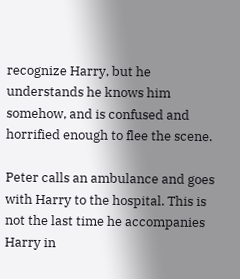recognize Harry, but he understands he knows him somehow, and is confused and horrified enough to flee the scene.

Peter calls an ambulance and goes with Harry to the hospital. This is not the last time he accompanies Harry in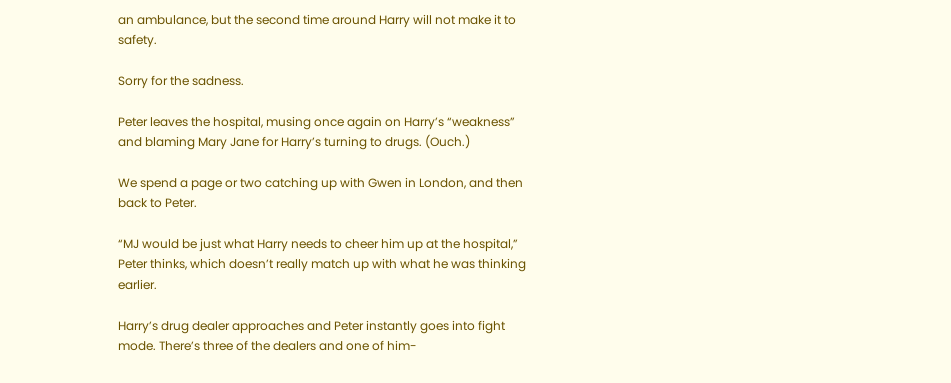an ambulance, but the second time around Harry will not make it to safety.

Sorry for the sadness.

Peter leaves the hospital, musing once again on Harry’s “weakness” and blaming Mary Jane for Harry’s turning to drugs. (Ouch.)

We spend a page or two catching up with Gwen in London, and then back to Peter.

“MJ would be just what Harry needs to cheer him up at the hospital,” Peter thinks, which doesn’t really match up with what he was thinking earlier.

Harry’s drug dealer approaches and Peter instantly goes into fight mode. There’s three of the dealers and one of him-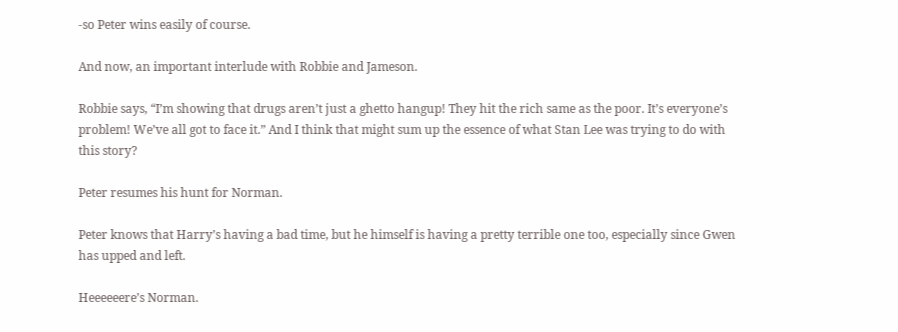-so Peter wins easily of course.

And now, an important interlude with Robbie and Jameson.

Robbie says, “I’m showing that drugs aren’t just a ghetto hangup! They hit the rich same as the poor. It’s everyone’s problem! We’ve all got to face it.” And I think that might sum up the essence of what Stan Lee was trying to do with this story?

Peter resumes his hunt for Norman.

Peter knows that Harry’s having a bad time, but he himself is having a pretty terrible one too, especially since Gwen has upped and left.

Heeeeeere’s Norman.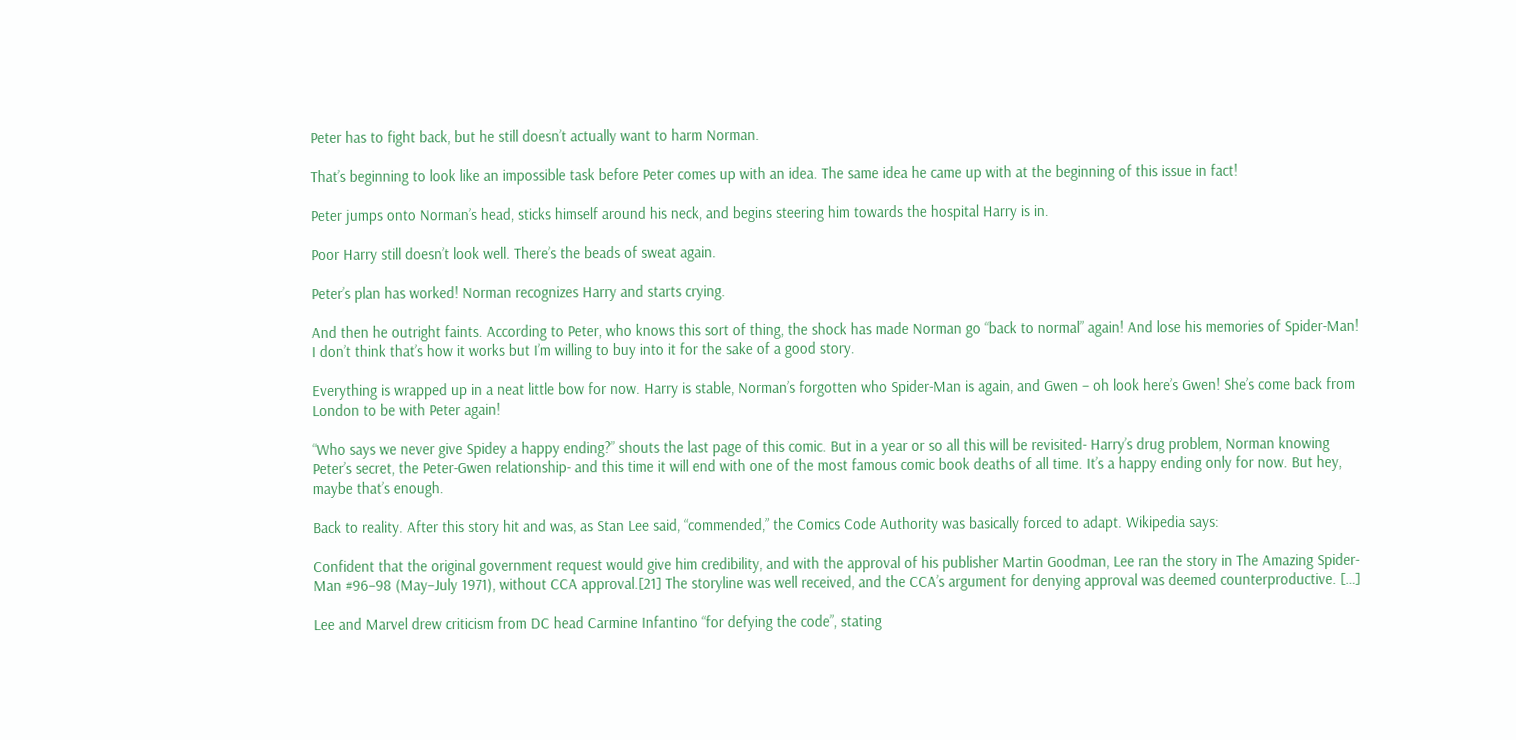Peter has to fight back, but he still doesn’t actually want to harm Norman.

That’s beginning to look like an impossible task before Peter comes up with an idea. The same idea he came up with at the beginning of this issue in fact!

Peter jumps onto Norman’s head, sticks himself around his neck, and begins steering him towards the hospital Harry is in.

Poor Harry still doesn’t look well. There’s the beads of sweat again.

Peter’s plan has worked! Norman recognizes Harry and starts crying.

And then he outright faints. According to Peter, who knows this sort of thing, the shock has made Norman go “back to normal” again! And lose his memories of Spider-Man! I don’t think that’s how it works but I’m willing to buy into it for the sake of a good story.

Everything is wrapped up in a neat little bow for now. Harry is stable, Norman’s forgotten who Spider-Man is again, and Gwen – oh look here’s Gwen! She’s come back from London to be with Peter again!

“Who says we never give Spidey a happy ending?” shouts the last page of this comic. But in a year or so all this will be revisited- Harry’s drug problem, Norman knowing Peter’s secret, the Peter-Gwen relationship- and this time it will end with one of the most famous comic book deaths of all time. It’s a happy ending only for now. But hey, maybe that’s enough.

Back to reality. After this story hit and was, as Stan Lee said, “commended,” the Comics Code Authority was basically forced to adapt. Wikipedia says:

Confident that the original government request would give him credibility, and with the approval of his publisher Martin Goodman, Lee ran the story in The Amazing Spider-Man #96–98 (May–July 1971), without CCA approval.[21] The storyline was well received, and the CCA’s argument for denying approval was deemed counterproductive. […]

Lee and Marvel drew criticism from DC head Carmine Infantino “for defying the code”, stating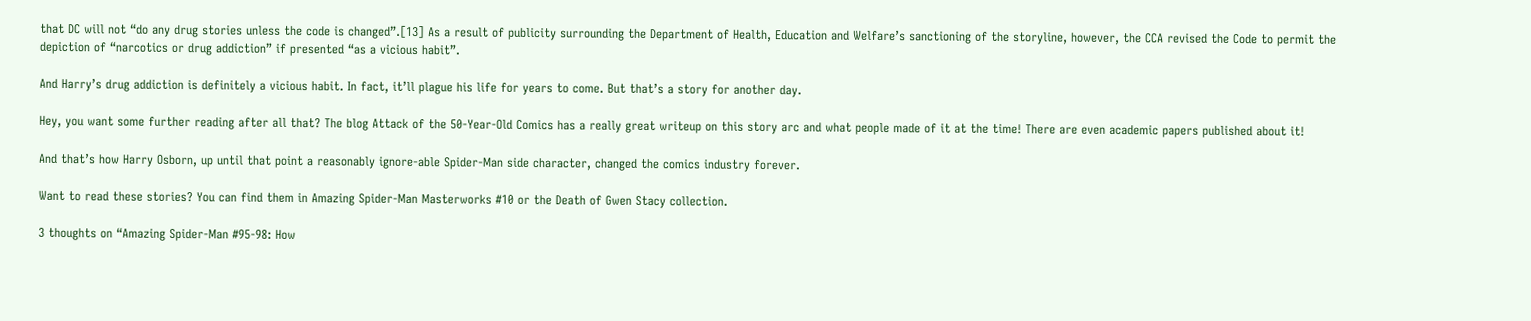that DC will not “do any drug stories unless the code is changed”.[13] As a result of publicity surrounding the Department of Health, Education and Welfare’s sanctioning of the storyline, however, the CCA revised the Code to permit the depiction of “narcotics or drug addiction” if presented “as a vicious habit”.

And Harry’s drug addiction is definitely a vicious habit. In fact, it’ll plague his life for years to come. But that’s a story for another day.

Hey, you want some further reading after all that? The blog Attack of the 50-Year-Old Comics has a really great writeup on this story arc and what people made of it at the time! There are even academic papers published about it!

And that’s how Harry Osborn, up until that point a reasonably ignore-able Spider-Man side character, changed the comics industry forever.

Want to read these stories? You can find them in Amazing Spider-Man Masterworks #10 or the Death of Gwen Stacy collection.

3 thoughts on “Amazing Spider-Man #95-98: How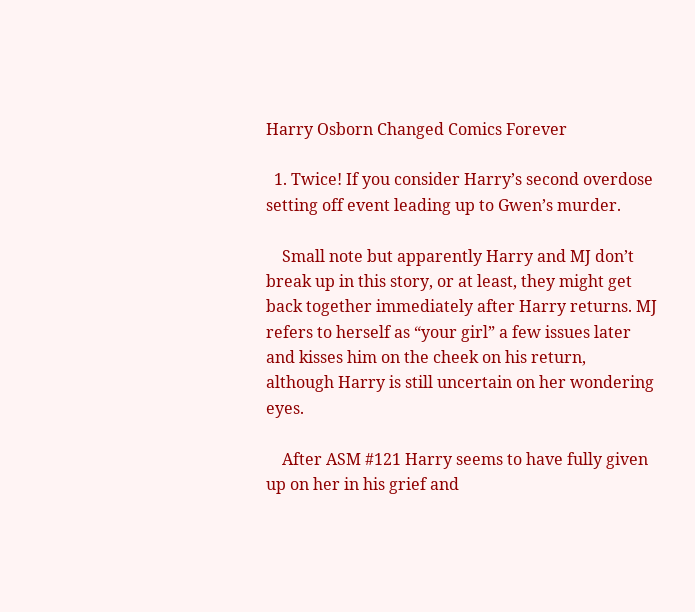Harry Osborn Changed Comics Forever

  1. Twice! If you consider Harry’s second overdose setting off event leading up to Gwen’s murder.

    Small note but apparently Harry and MJ don’t break up in this story, or at least, they might get back together immediately after Harry returns. MJ refers to herself as “your girl” a few issues later and kisses him on the cheek on his return, although Harry is still uncertain on her wondering eyes.

    After ASM #121 Harry seems to have fully given up on her in his grief and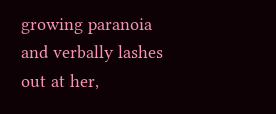growing paranoia and verbally lashes out at her,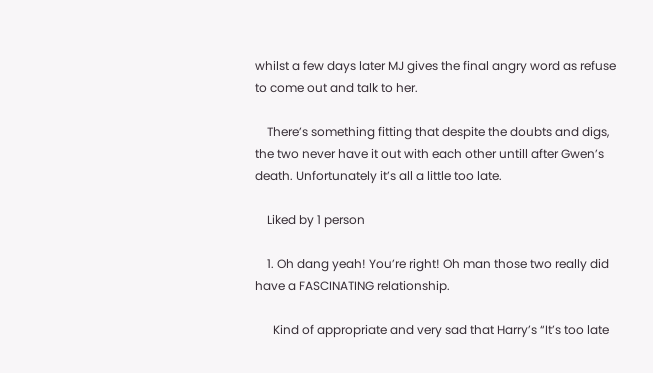whilst a few days later MJ gives the final angry word as refuse to come out and talk to her.

    There’s something fitting that despite the doubts and digs, the two never have it out with each other untill after Gwen’s death. Unfortunately it’s all a little too late.

    Liked by 1 person

    1. Oh dang yeah! You’re right! Oh man those two really did have a FASCINATING relationship.

      Kind of appropriate and very sad that Harry’s “It’s too late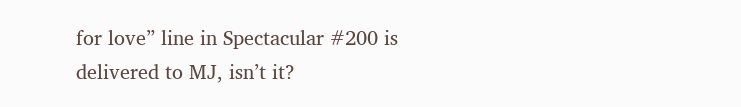for love” line in Spectacular #200 is delivered to MJ, isn’t it?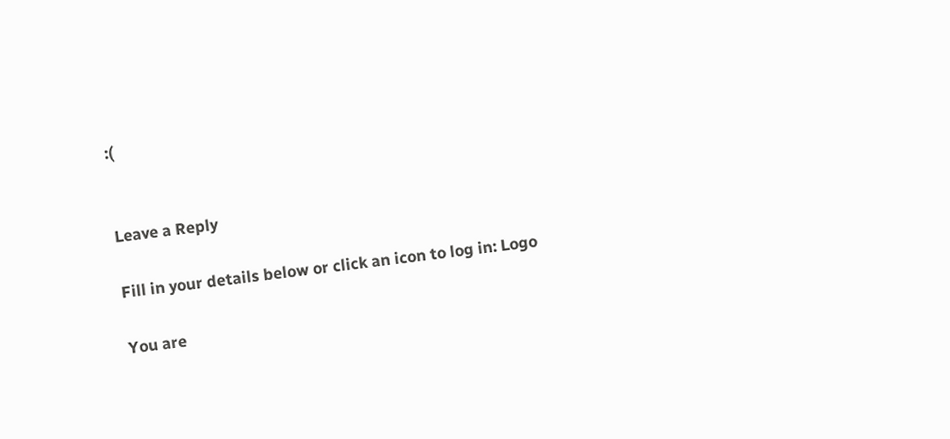:(


Leave a Reply

Fill in your details below or click an icon to log in: Logo

You are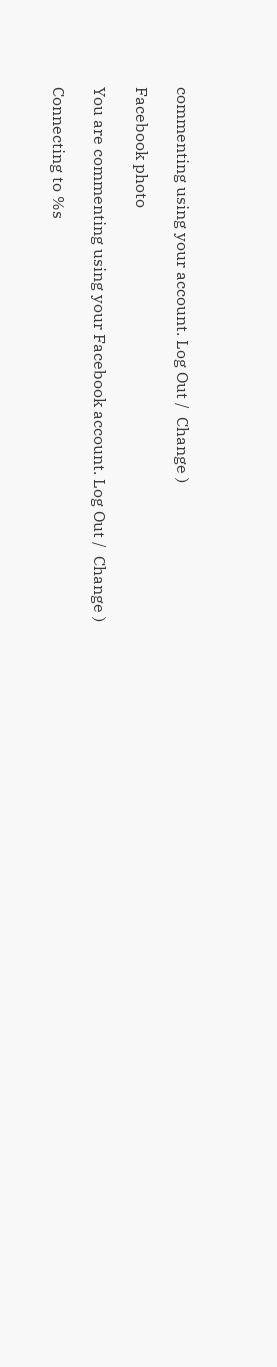commenting using your account. Log Out /  Change )

Facebook photo

You are commenting using your Facebook account. Log Out /  Change )

Connecting to %s